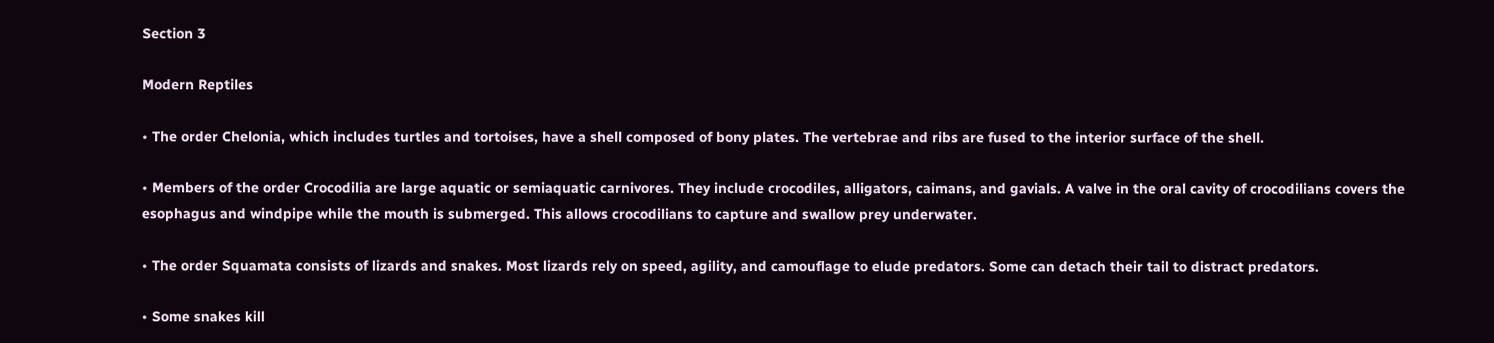Section 3

Modern Reptiles

• The order Chelonia, which includes turtles and tortoises, have a shell composed of bony plates. The vertebrae and ribs are fused to the interior surface of the shell.

• Members of the order Crocodilia are large aquatic or semiaquatic carnivores. They include crocodiles, alligators, caimans, and gavials. A valve in the oral cavity of crocodilians covers the esophagus and windpipe while the mouth is submerged. This allows crocodilians to capture and swallow prey underwater.

• The order Squamata consists of lizards and snakes. Most lizards rely on speed, agility, and camouflage to elude predators. Some can detach their tail to distract predators.

• Some snakes kill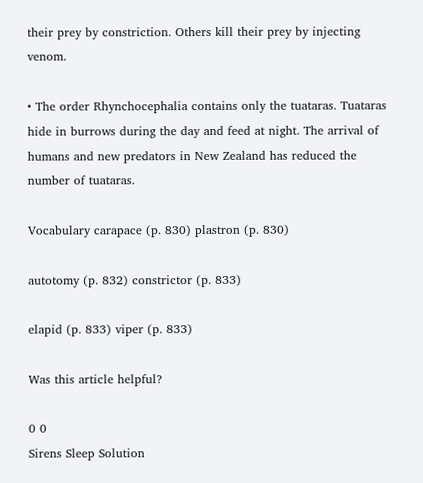their prey by constriction. Others kill their prey by injecting venom.

• The order Rhynchocephalia contains only the tuataras. Tuataras hide in burrows during the day and feed at night. The arrival of humans and new predators in New Zealand has reduced the number of tuataras.

Vocabulary carapace (p. 830) plastron (p. 830)

autotomy (p. 832) constrictor (p. 833)

elapid (p. 833) viper (p. 833)

Was this article helpful?

0 0
Sirens Sleep Solution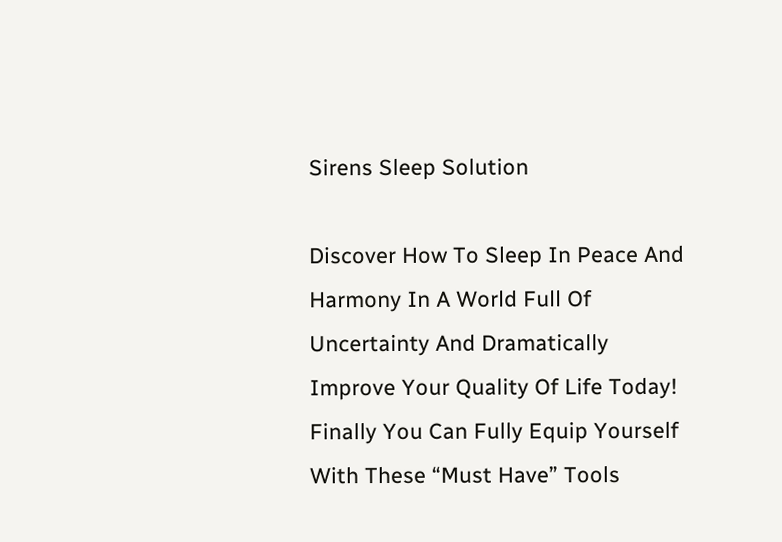Sirens Sleep Solution

Discover How To Sleep In Peace And Harmony In A World Full Of Uncertainty And Dramatically Improve Your Quality Of Life Today! Finally You Can Fully Equip Yourself With These “Must Have” Tools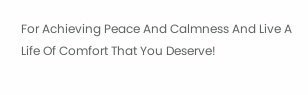For Achieving Peace And Calmness And Live A Life Of Comfort That You Deserve!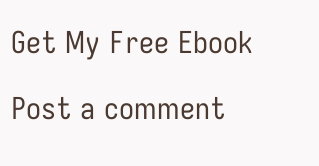Get My Free Ebook

Post a comment